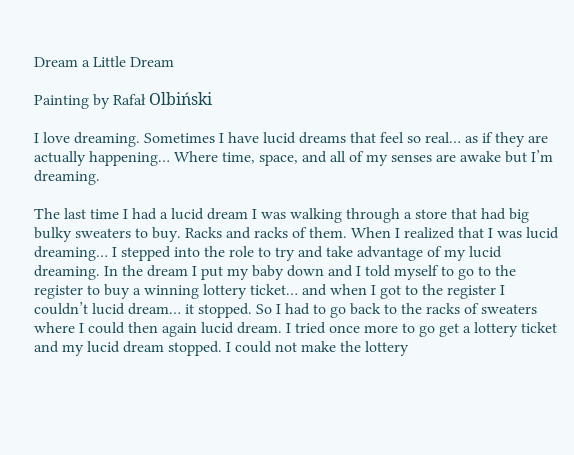Dream a Little Dream

Painting by Rafał Olbiński

I love dreaming. Sometimes I have lucid dreams that feel so real… as if they are actually happening… Where time, space, and all of my senses are awake but I’m dreaming.

The last time I had a lucid dream I was walking through a store that had big bulky sweaters to buy. Racks and racks of them. When I realized that I was lucid dreaming… I stepped into the role to try and take advantage of my lucid dreaming. In the dream I put my baby down and I told myself to go to the register to buy a winning lottery ticket… and when I got to the register I couldn’t lucid dream… it stopped. So I had to go back to the racks of sweaters where I could then again lucid dream. I tried once more to go get a lottery ticket and my lucid dream stopped. I could not make the lottery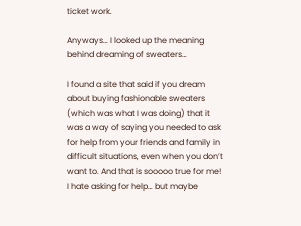ticket work.

Anyways… I looked up the meaning behind dreaming of sweaters…

I found a site that said if you dream about buying fashionable sweaters (which was what I was doing) that it was a way of saying you needed to ask for help from your friends and family in difficult situations, even when you don’t want to. And that is sooooo true for me! I hate asking for help… but maybe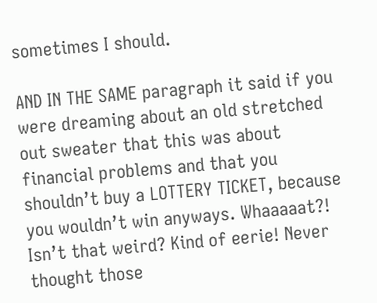sometimes I should.

AND IN THE SAME paragraph it said if you were dreaming about an old stretched out sweater that this was about financial problems and that you shouldn’t buy a LOTTERY TICKET, because you wouldn’t win anyways. Whaaaaat?! Isn’t that weird? Kind of eerie! Never thought those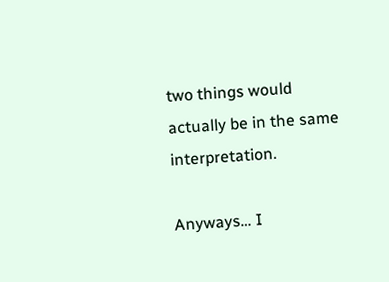two things would actually be in the same interpretation.

Anyways… I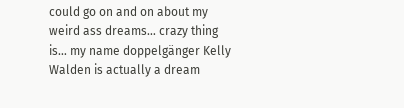could go on and on about my weird ass dreams… crazy thing is… my name doppelgänger Kelly Walden is actually a dream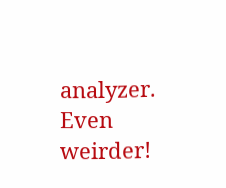analyzer. Even weirder!